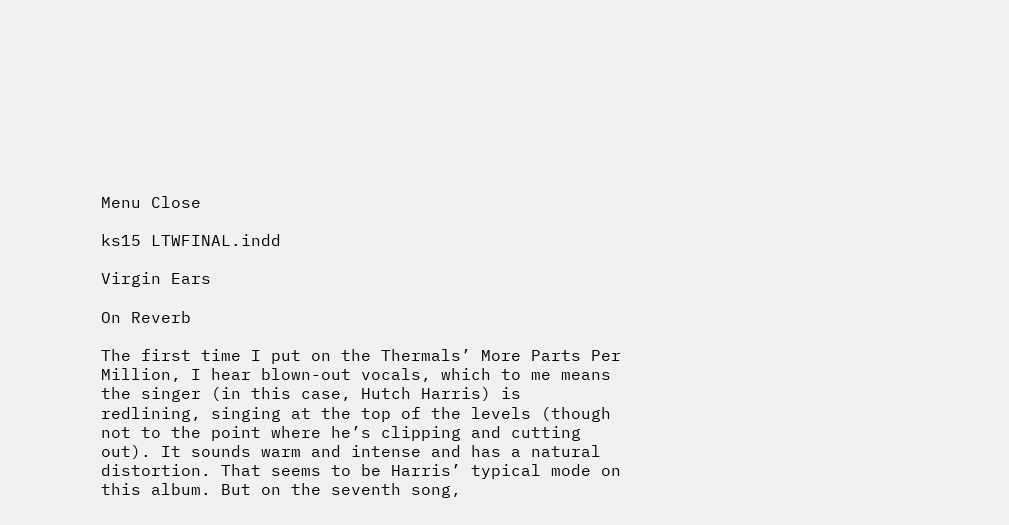Menu Close

ks15 LTWFINAL.indd

Virgin Ears

On Reverb

The first time I put on the Thermals’ More Parts Per Million, I hear blown-out vocals, which to me means
the singer (in this case, Hutch Harris) is redlining, singing at the top of the levels (though not to the point where he’s clipping and cutting out). It sounds warm and intense and has a natural distortion. That seems to be Harris’ typical mode on this album. But on the seventh song,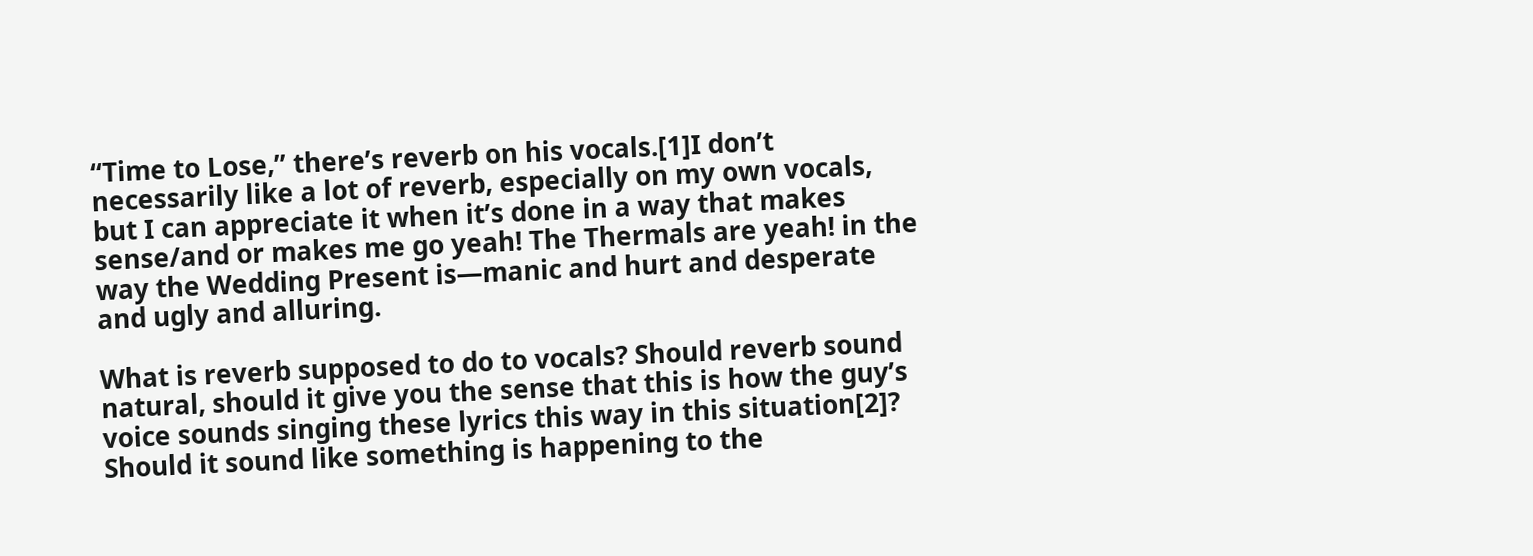“Time to Lose,” there’s reverb on his vocals.[1]I don’t necessarily like a lot of reverb, especially on my own vocals, but I can appreciate it when it’s done in a way that makes sense/and or makes me go yeah! The Thermals are yeah! in the way the Wedding Present is—manic and hurt and desperate and ugly and alluring.

What is reverb supposed to do to vocals? Should reverb sound natural, should it give you the sense that this is how the guy’s voice sounds singing these lyrics this way in this situation[2]? Should it sound like something is happening to the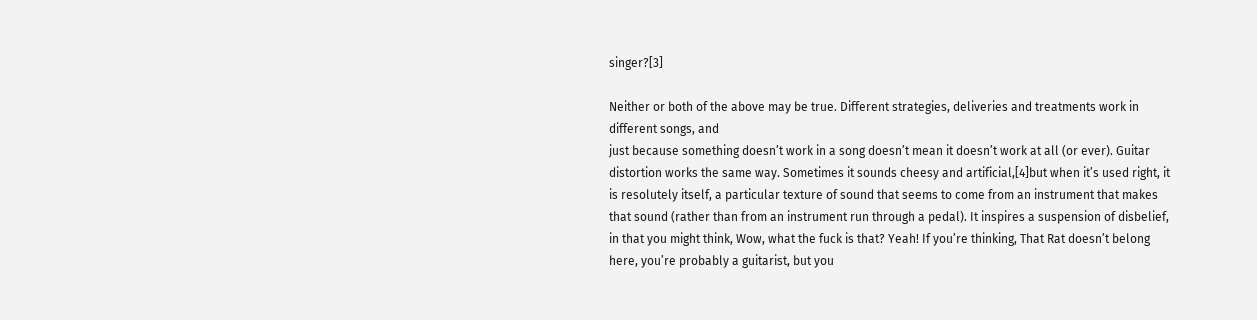singer?[3]

Neither or both of the above may be true. Different strategies, deliveries and treatments work in different songs, and
just because something doesn’t work in a song doesn’t mean it doesn’t work at all (or ever). Guitar distortion works the same way. Sometimes it sounds cheesy and artificial,[4]but when it’s used right, it is resolutely itself, a particular texture of sound that seems to come from an instrument that makes that sound (rather than from an instrument run through a pedal). It inspires a suspension of disbelief, in that you might think, Wow, what the fuck is that? Yeah! If you’re thinking, That Rat doesn’t belong here, you’re probably a guitarist, but you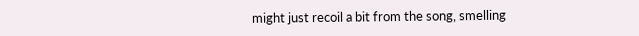might just recoil a bit from the song, smelling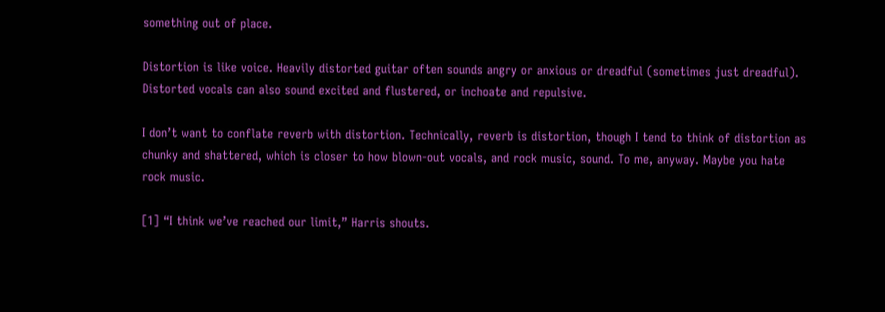something out of place.

Distortion is like voice. Heavily distorted guitar often sounds angry or anxious or dreadful (sometimes just dreadful). Distorted vocals can also sound excited and flustered, or inchoate and repulsive.

I don’t want to conflate reverb with distortion. Technically, reverb is distortion, though I tend to think of distortion as chunky and shattered, which is closer to how blown-out vocals, and rock music, sound. To me, anyway. Maybe you hate rock music.

[1] “I think we’ve reached our limit,” Harris shouts.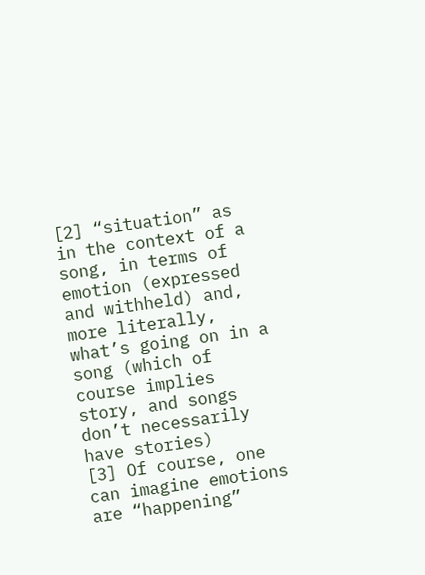[2] “situation” as in the context of a song, in terms of emotion (expressed and withheld) and, more literally, what’s going on in a song (which of course implies story, and songs don’t necessarily have stories)
[3] Of course, one can imagine emotions are “happening”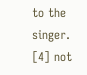to the singer.
[4] not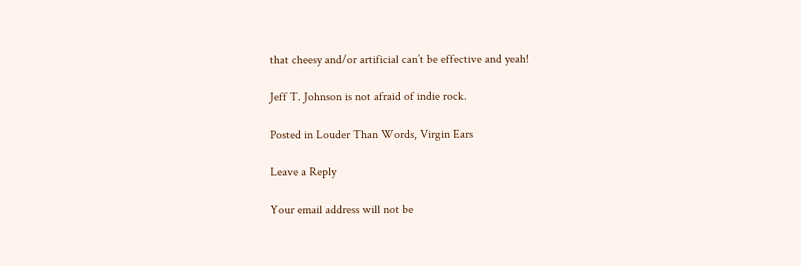that cheesy and/or artificial can’t be effective and yeah!

Jeff T. Johnson is not afraid of indie rock.

Posted in Louder Than Words, Virgin Ears

Leave a Reply

Your email address will not be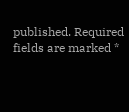published. Required fields are marked *